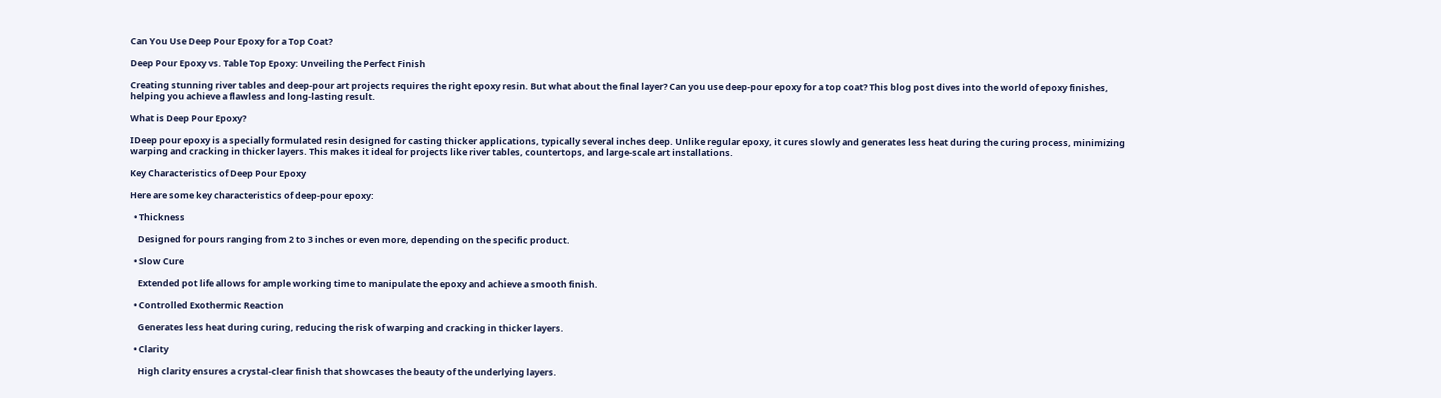Can You Use Deep Pour Epoxy for a Top Coat?

Deep Pour Epoxy vs. Table Top Epoxy: Unveiling the Perfect Finish

Creating stunning river tables and deep-pour art projects requires the right epoxy resin. But what about the final layer? Can you use deep-pour epoxy for a top coat? This blog post dives into the world of epoxy finishes, helping you achieve a flawless and long-lasting result.

What is Deep Pour Epoxy?

IDeep pour epoxy is a specially formulated resin designed for casting thicker applications, typically several inches deep. Unlike regular epoxy, it cures slowly and generates less heat during the curing process, minimizing warping and cracking in thicker layers. This makes it ideal for projects like river tables, countertops, and large-scale art installations.

Key Characteristics of Deep Pour Epoxy

Here are some key characteristics of deep-pour epoxy:

  • Thickness

    Designed for pours ranging from 2 to 3 inches or even more, depending on the specific product.

  • Slow Cure

    Extended pot life allows for ample working time to manipulate the epoxy and achieve a smooth finish.

  • Controlled Exothermic Reaction

    Generates less heat during curing, reducing the risk of warping and cracking in thicker layers.

  • Clarity

    High clarity ensures a crystal-clear finish that showcases the beauty of the underlying layers.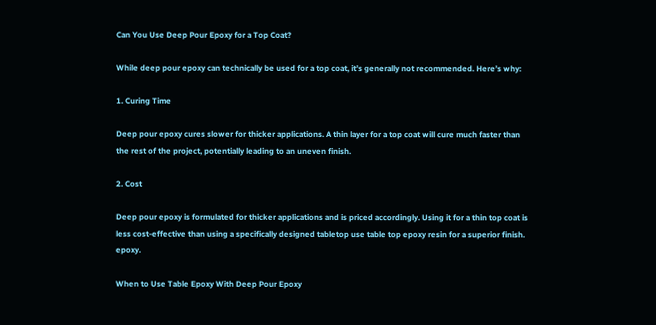Can You Use Deep Pour Epoxy for a Top Coat?

While deep pour epoxy can technically be used for a top coat, it’s generally not recommended. Here’s why:

1. Curing Time

Deep pour epoxy cures slower for thicker applications. A thin layer for a top coat will cure much faster than the rest of the project, potentially leading to an uneven finish.

2. Cost

Deep pour epoxy is formulated for thicker applications and is priced accordingly. Using it for a thin top coat is less cost-effective than using a specifically designed tabletop use table top epoxy resin for a superior finish. epoxy.

When to Use Table Epoxy With Deep Pour Epoxy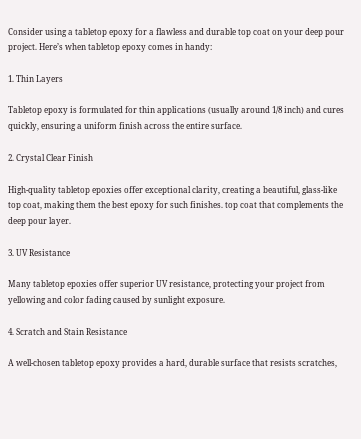Consider using a tabletop epoxy for a flawless and durable top coat on your deep pour project. Here’s when tabletop epoxy comes in handy:

1. Thin Layers

Tabletop epoxy is formulated for thin applications (usually around 1/8 inch) and cures quickly, ensuring a uniform finish across the entire surface.

2. Crystal Clear Finish

High-quality tabletop epoxies offer exceptional clarity, creating a beautiful, glass-like top coat, making them the best epoxy for such finishes. top coat that complements the deep pour layer.

3. UV Resistance

Many tabletop epoxies offer superior UV resistance, protecting your project from yellowing and color fading caused by sunlight exposure.

4. Scratch and Stain Resistance

A well-chosen tabletop epoxy provides a hard, durable surface that resists scratches,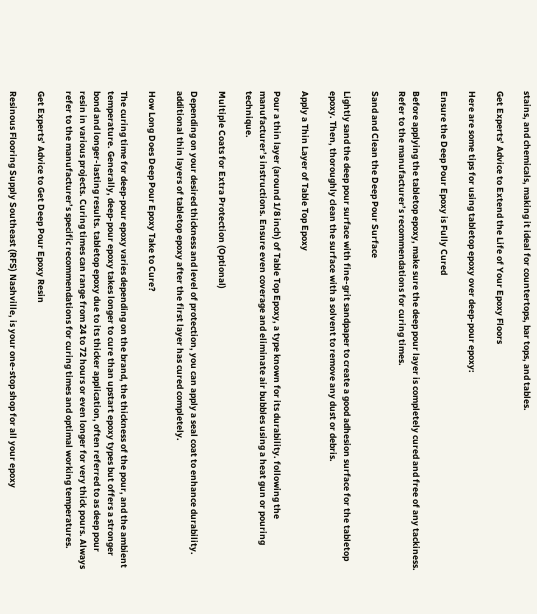stains, and chemicals, making it ideal for countertops, bar tops, and tables.

Get Experts’ Advice to Extend the Life of Your Epoxy Floors

Here are some tips for using tabletop epoxy over deep-pour epoxy:

Ensure the Deep Pour Epoxy is Fully Cured

Before applying the tabletop epoxy, make sure the deep pour layer is completely cured and free of any tackiness. Refer to the manufacturer’s recommendations for curing times.

Sand and Clean the Deep Pour Surface

Lightly sand the deep pour surface with fine-grit sandpaper to create a good adhesion surface for the tabletop epoxy. Then, thoroughly clean the surface with a solvent to remove any dust or debris.

Apply a Thin Layer of Table Top Epoxy

Pour a thin layer (around 1/8 inch) of Table Top Epoxy, a type known for its durability. following the manufacturer’s instructions. Ensure even coverage and eliminate air bubbles using a heat gun or pouring technique.

Multiple Coats for Extra Protection (Optional)

Depending on your desired thickness and level of protection, you can apply a seal coat to enhance durability. additional thin layers of tabletop epoxy after the first layer has cured completely.

How Long Does Deep Pour Epoxy Take to Cure?

The curing time for deep-pour epoxy varies depending on the brand, the thickness of the pour, and the ambient temperature. Generally, deep-pour epoxy takes longer to cure than upstart epoxy types but offers a stronger bond and longer-lasting results. tabletop epoxy due to its thicker application, often referred to as deep pour resin in various projects. Curing times can range from 24 to 72 hours or even longer for very thick pours. Always refer to the manufacturer’s specific recommendations for curing times and optimal working temperatures.

Get Experts’ Advice to Get Deep Pour Epoxy Resin

Resinous Flooring Supply Southeast (RFS) Nashville, is your one-stop shop for all your epoxy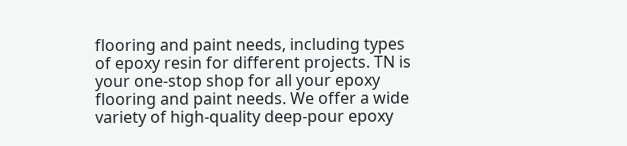flooring and paint needs, including types of epoxy resin for different projects. TN is your one-stop shop for all your epoxy flooring and paint needs. We offer a wide variety of high-quality deep-pour epoxy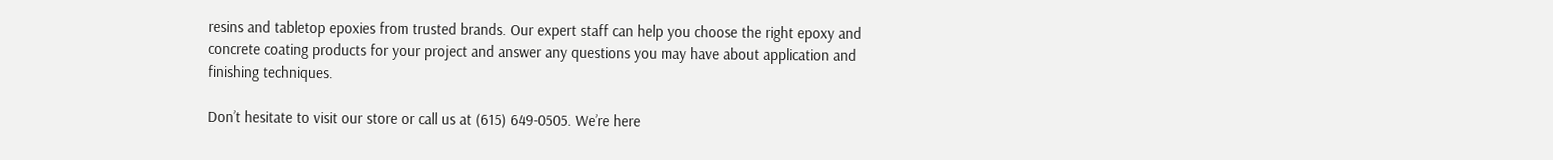resins and tabletop epoxies from trusted brands. Our expert staff can help you choose the right epoxy and concrete coating products for your project and answer any questions you may have about application and finishing techniques.

Don’t hesitate to visit our store or call us at (615) 649-0505. We’re here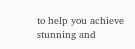to help you achieve stunning and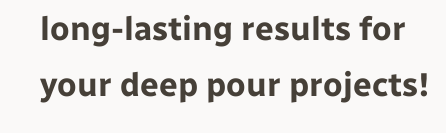long-lasting results for your deep pour projects!